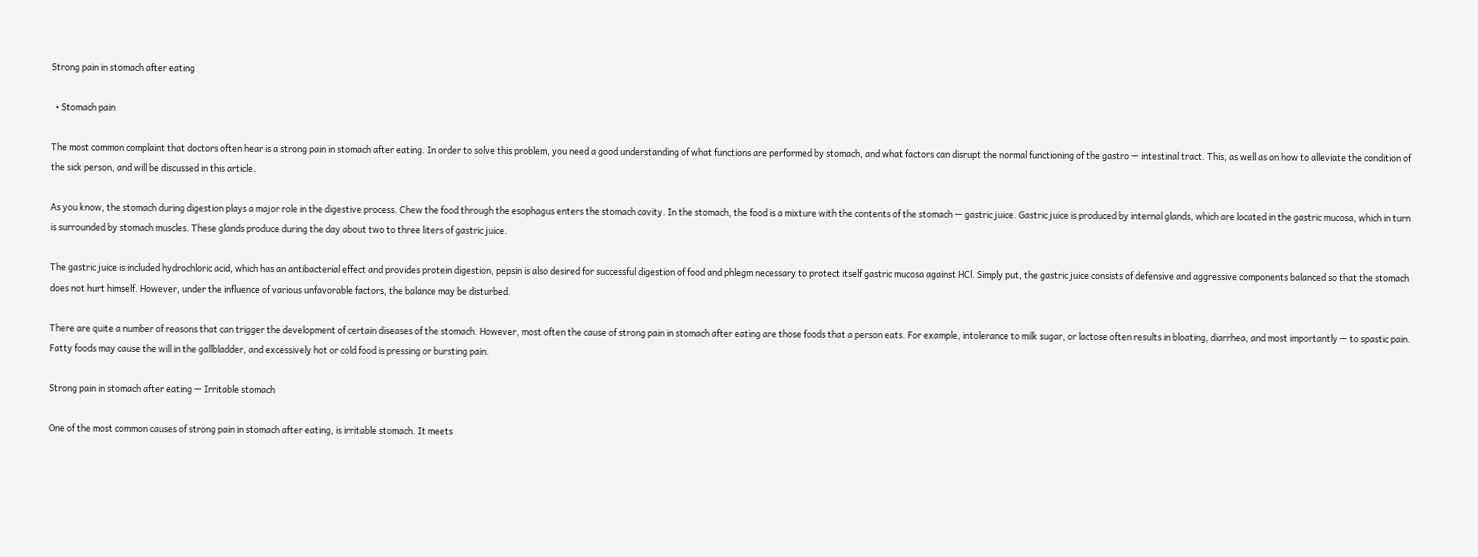Strong pain in stomach after eating

  • Stomach pain

The most common complaint that doctors often hear is a strong pain in stomach after eating. In order to solve this problem, you need a good understanding of what functions are performed by stomach, and what factors can disrupt the normal functioning of the gastro — intestinal tract. This, as well as on how to alleviate the condition of the sick person, and will be discussed in this article.

As you know, the stomach during digestion plays a major role in the digestive process. Chew the food through the esophagus enters the stomach cavity. In the stomach, the food is a mixture with the contents of the stomach — gastric juice. Gastric juice is produced by internal glands, which are located in the gastric mucosa, which in turn is surrounded by stomach muscles. These glands produce during the day about two to three liters of gastric juice.

The gastric juice is included hydrochloric acid, which has an antibacterial effect and provides protein digestion, pepsin is also desired for successful digestion of food and phlegm necessary to protect itself gastric mucosa against HCl. Simply put, the gastric juice consists of defensive and aggressive components balanced so that the stomach does not hurt himself. However, under the influence of various unfavorable factors, the balance may be disturbed.

There are quite a number of reasons that can trigger the development of certain diseases of the stomach. However, most often the cause of strong pain in stomach after eating are those foods that a person eats. For example, intolerance to milk sugar, or lactose often results in bloating, diarrhea, and most importantly — to spastic pain. Fatty foods may cause the will in the gallbladder, and excessively hot or cold food is pressing or bursting pain.

Strong pain in stomach after eating — Irritable stomach

One of the most common causes of strong pain in stomach after eating, is irritable stomach. It meets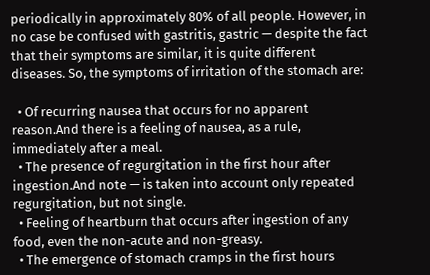periodically in approximately 80% of all people. However, in no case be confused with gastritis, gastric — despite the fact that their symptoms are similar, it is quite different diseases. So, the symptoms of irritation of the stomach are:

  • Of recurring nausea that occurs for no apparent reason.And there is a feeling of nausea, as a rule, immediately after a meal.
  • The presence of regurgitation in the first hour after ingestion.And note — is taken into account only repeated regurgitation, but not single.
  • Feeling of heartburn that occurs after ingestion of any food, even the non-acute and non-greasy.
  • The emergence of stomach cramps in the first hours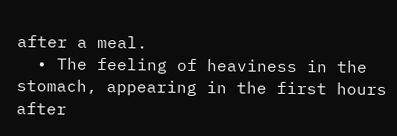after a meal.
  • The feeling of heaviness in the stomach, appearing in the first hours after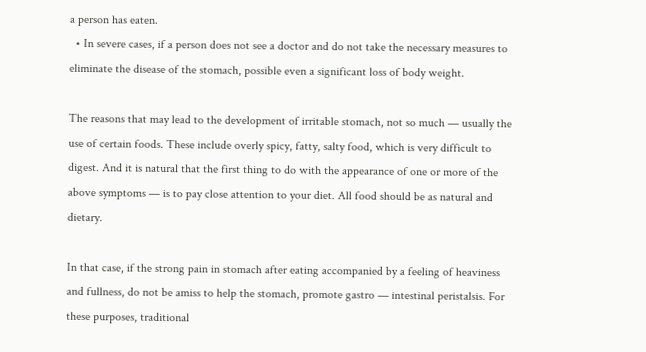a person has eaten.
  • In severe cases, if a person does not see a doctor and do not take the necessary measures to eliminate the disease of the stomach, possible even a significant loss of body weight.

The reasons that may lead to the development of irritable stomach, not so much — usually the use of certain foods. These include overly spicy, fatty, salty food, which is very difficult to digest. And it is natural that the first thing to do with the appearance of one or more of the above symptoms — is to pay close attention to your diet. All food should be as natural and dietary.

In that case, if the strong pain in stomach after eating accompanied by a feeling of heaviness and fullness, do not be amiss to help the stomach, promote gastro — intestinal peristalsis. For these purposes, traditional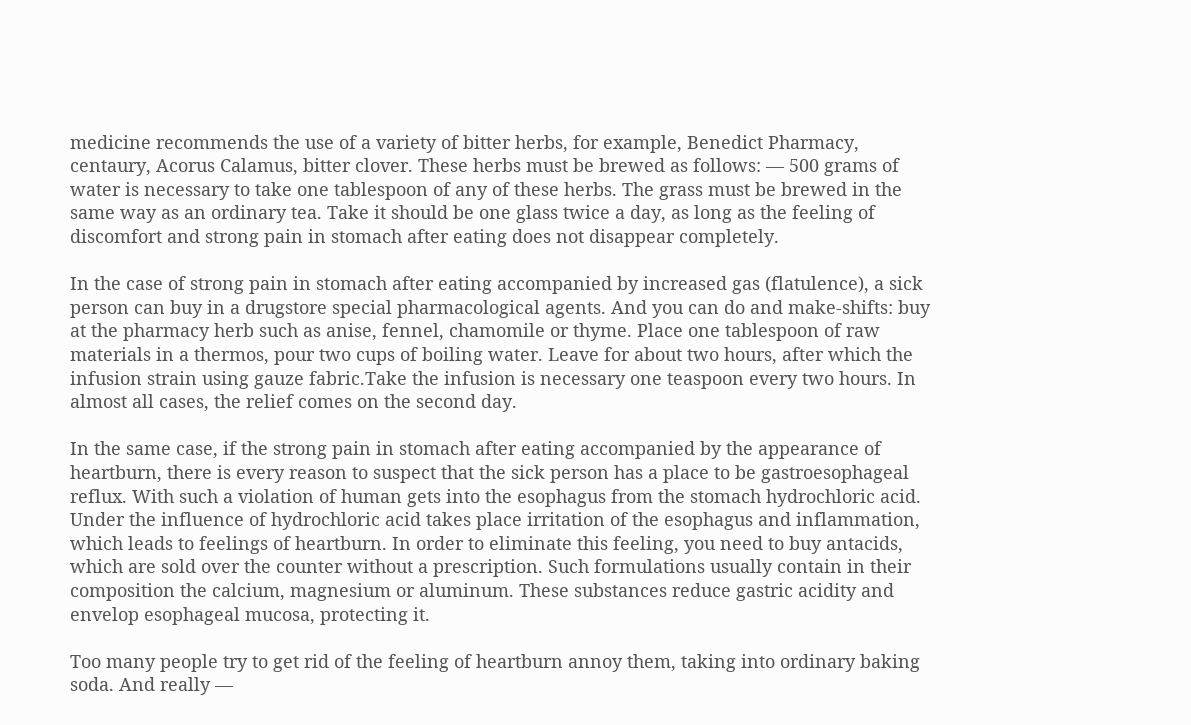medicine recommends the use of a variety of bitter herbs, for example, Benedict Pharmacy, centaury, Acorus Calamus, bitter clover. These herbs must be brewed as follows: — 500 grams of water is necessary to take one tablespoon of any of these herbs. The grass must be brewed in the same way as an ordinary tea. Take it should be one glass twice a day, as long as the feeling of discomfort and strong pain in stomach after eating does not disappear completely.

In the case of strong pain in stomach after eating accompanied by increased gas (flatulence), a sick person can buy in a drugstore special pharmacological agents. And you can do and make-shifts: buy at the pharmacy herb such as anise, fennel, chamomile or thyme. Place one tablespoon of raw materials in a thermos, pour two cups of boiling water. Leave for about two hours, after which the infusion strain using gauze fabric.Take the infusion is necessary one teaspoon every two hours. In almost all cases, the relief comes on the second day.

In the same case, if the strong pain in stomach after eating accompanied by the appearance of heartburn, there is every reason to suspect that the sick person has a place to be gastroesophageal reflux. With such a violation of human gets into the esophagus from the stomach hydrochloric acid. Under the influence of hydrochloric acid takes place irritation of the esophagus and inflammation, which leads to feelings of heartburn. In order to eliminate this feeling, you need to buy antacids, which are sold over the counter without a prescription. Such formulations usually contain in their composition the calcium, magnesium or aluminum. These substances reduce gastric acidity and envelop esophageal mucosa, protecting it.

Too many people try to get rid of the feeling of heartburn annoy them, taking into ordinary baking soda. And really —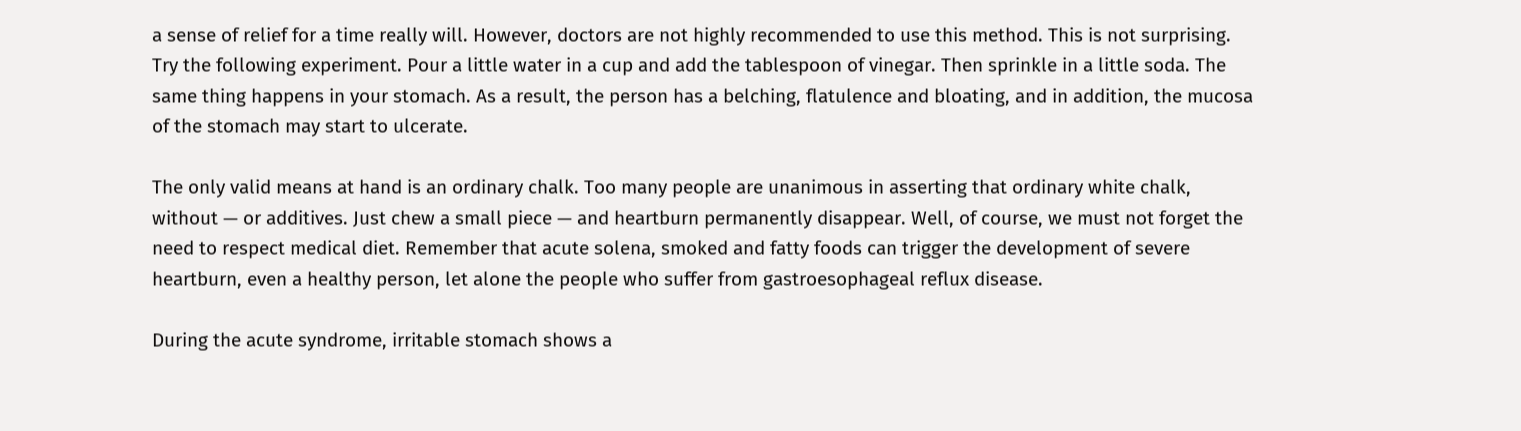a sense of relief for a time really will. However, doctors are not highly recommended to use this method. This is not surprising. Try the following experiment. Pour a little water in a cup and add the tablespoon of vinegar. Then sprinkle in a little soda. The same thing happens in your stomach. As a result, the person has a belching, flatulence and bloating, and in addition, the mucosa of the stomach may start to ulcerate.

The only valid means at hand is an ordinary chalk. Too many people are unanimous in asserting that ordinary white chalk, without — or additives. Just chew a small piece — and heartburn permanently disappear. Well, of course, we must not forget the need to respect medical diet. Remember that acute solena, smoked and fatty foods can trigger the development of severe heartburn, even a healthy person, let alone the people who suffer from gastroesophageal reflux disease.

During the acute syndrome, irritable stomach shows a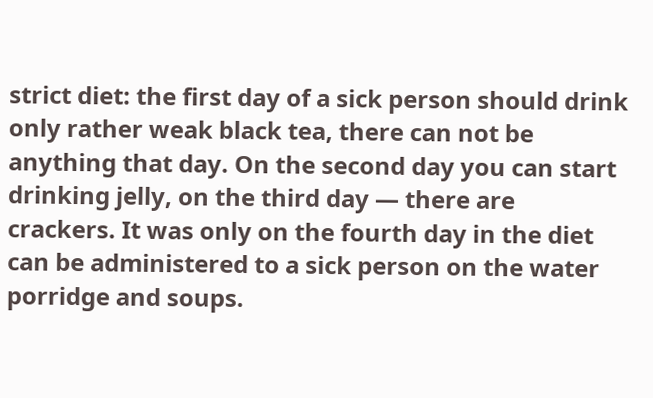strict diet: the first day of a sick person should drink only rather weak black tea, there can not be anything that day. On the second day you can start drinking jelly, on the third day — there are crackers. It was only on the fourth day in the diet can be administered to a sick person on the water porridge and soups.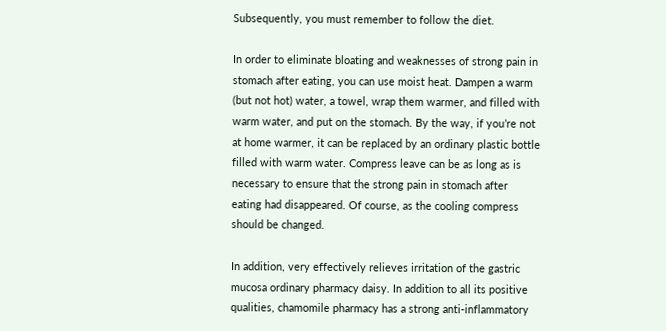Subsequently, you must remember to follow the diet.

In order to eliminate bloating and weaknesses of strong pain in stomach after eating, you can use moist heat. Dampen a warm (but not hot) water, a towel, wrap them warmer, and filled with warm water, and put on the stomach. By the way, if you’re not at home warmer, it can be replaced by an ordinary plastic bottle filled with warm water. Compress leave can be as long as is necessary to ensure that the strong pain in stomach after eating had disappeared. Of course, as the cooling compress should be changed.

In addition, very effectively relieves irritation of the gastric mucosa ordinary pharmacy daisy. In addition to all its positive qualities, chamomile pharmacy has a strong anti-inflammatory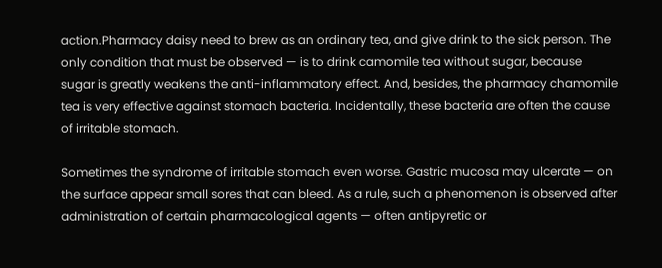action.Pharmacy daisy need to brew as an ordinary tea, and give drink to the sick person. The only condition that must be observed — is to drink camomile tea without sugar, because sugar is greatly weakens the anti-inflammatory effect. And, besides, the pharmacy chamomile tea is very effective against stomach bacteria. Incidentally, these bacteria are often the cause of irritable stomach.

Sometimes the syndrome of irritable stomach even worse. Gastric mucosa may ulcerate — on the surface appear small sores that can bleed. As a rule, such a phenomenon is observed after administration of certain pharmacological agents — often antipyretic or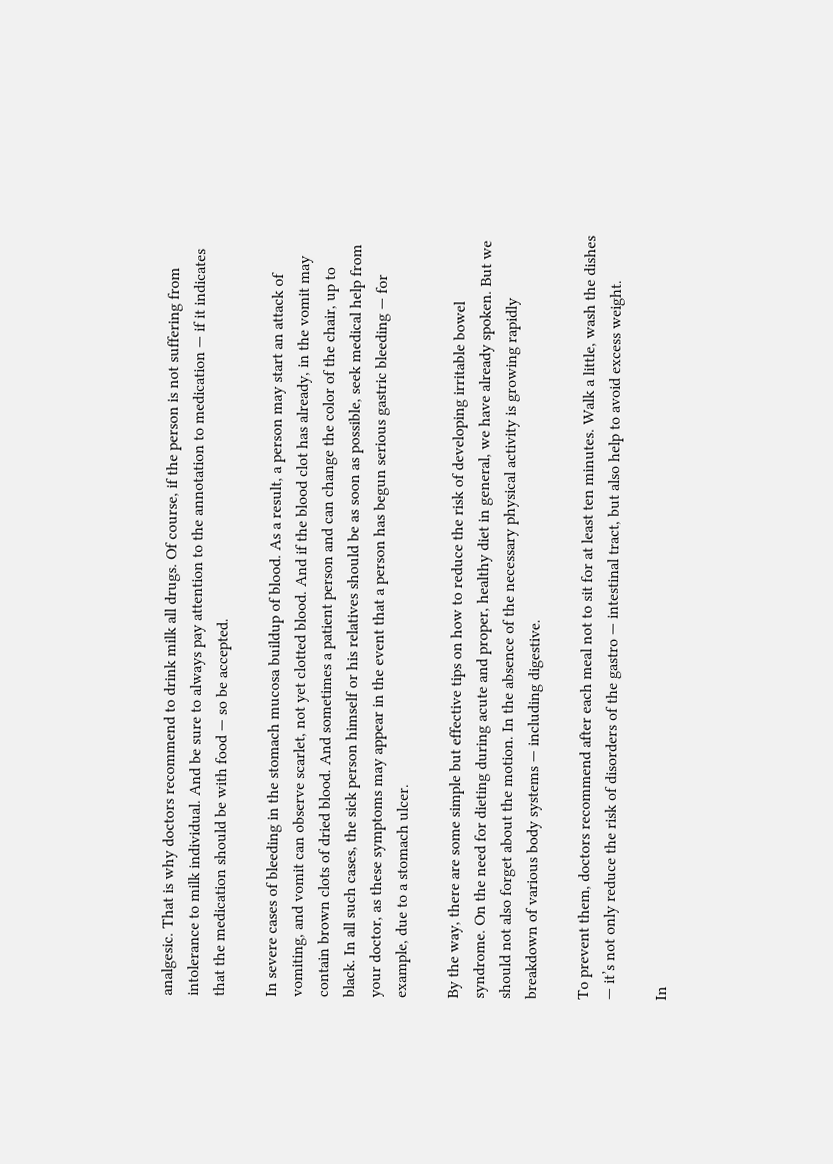analgesic. That is why doctors recommend to drink milk all drugs. Of course, if the person is not suffering from intolerance to milk individual. And be sure to always pay attention to the annotation to medication — if it indicates that the medication should be with food — so be accepted.

In severe cases of bleeding in the stomach mucosa buildup of blood. As a result, a person may start an attack of vomiting, and vomit can observe scarlet, not yet clotted blood. And if the blood clot has already, in the vomit may contain brown clots of dried blood. And sometimes a patient person and can change the color of the chair, up to black. In all such cases, the sick person himself or his relatives should be as soon as possible, seek medical help from your doctor, as these symptoms may appear in the event that a person has begun serious gastric bleeding — for example, due to a stomach ulcer.

By the way, there are some simple but effective tips on how to reduce the risk of developing irritable bowel syndrome. On the need for dieting during acute and proper, healthy diet in general, we have already spoken. But we should not also forget about the motion. In the absence of the necessary physical activity is growing rapidly breakdown of various body systems — including digestive.

To prevent them, doctors recommend after each meal not to sit for at least ten minutes. Walk a little, wash the dishes — it’s not only reduce the risk of disorders of the gastro — intestinal tract, but also help to avoid excess weight.

In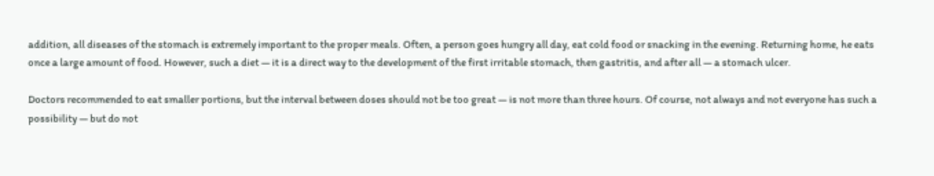addition, all diseases of the stomach is extremely important to the proper meals. Often, a person goes hungry all day, eat cold food or snacking in the evening. Returning home, he eats once a large amount of food. However, such a diet — it is a direct way to the development of the first irritable stomach, then gastritis, and after all — a stomach ulcer.

Doctors recommended to eat smaller portions, but the interval between doses should not be too great — is not more than three hours. Of course, not always and not everyone has such a possibility — but do not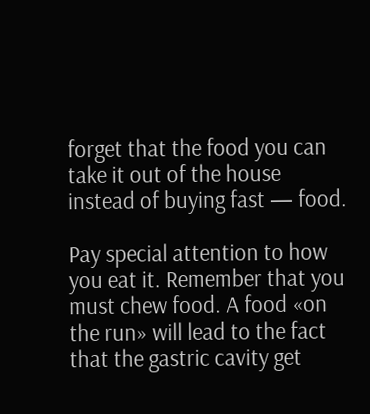forget that the food you can take it out of the house instead of buying fast — food.

Pay special attention to how you eat it. Remember that you must chew food. A food «on the run» will lead to the fact that the gastric cavity get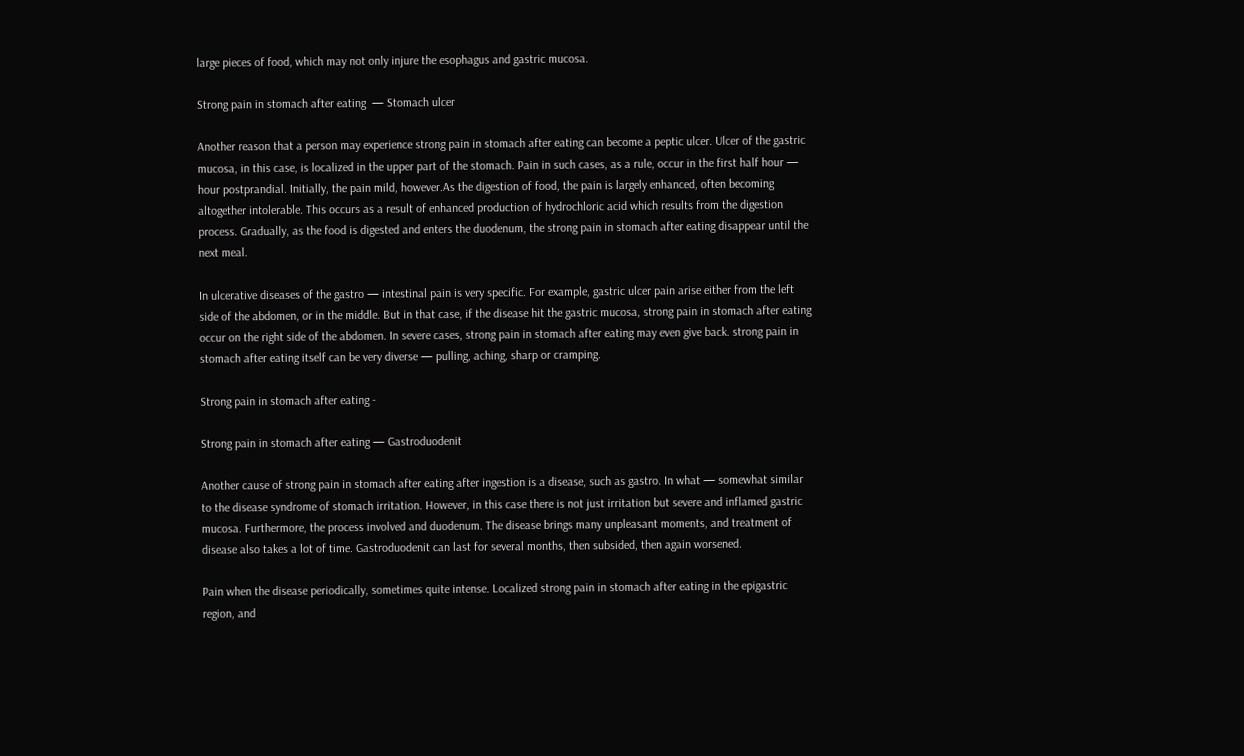large pieces of food, which may not only injure the esophagus and gastric mucosa.

Strong pain in stomach after eating  — Stomach ulcer

Another reason that a person may experience strong pain in stomach after eating can become a peptic ulcer. Ulcer of the gastric mucosa, in this case, is localized in the upper part of the stomach. Pain in such cases, as a rule, occur in the first half hour — hour postprandial. Initially, the pain mild, however.As the digestion of food, the pain is largely enhanced, often becoming altogether intolerable. This occurs as a result of enhanced production of hydrochloric acid which results from the digestion process. Gradually, as the food is digested and enters the duodenum, the strong pain in stomach after eating disappear until the next meal.

In ulcerative diseases of the gastro — intestinal pain is very specific. For example, gastric ulcer pain arise either from the left side of the abdomen, or in the middle. But in that case, if the disease hit the gastric mucosa, strong pain in stomach after eating occur on the right side of the abdomen. In severe cases, strong pain in stomach after eating may even give back. strong pain in stomach after eating itself can be very diverse — pulling, aching, sharp or cramping.

Strong pain in stomach after eating -

Strong pain in stomach after eating — Gastroduodenit

Another cause of strong pain in stomach after eating after ingestion is a disease, such as gastro. In what — somewhat similar to the disease syndrome of stomach irritation. However, in this case there is not just irritation but severe and inflamed gastric mucosa. Furthermore, the process involved and duodenum. The disease brings many unpleasant moments, and treatment of disease also takes a lot of time. Gastroduodenit can last for several months, then subsided, then again worsened.

Pain when the disease periodically, sometimes quite intense. Localized strong pain in stomach after eating in the epigastric region, and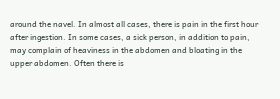around the navel. In almost all cases, there is pain in the first hour after ingestion. In some cases, a sick person, in addition to pain, may complain of heaviness in the abdomen and bloating in the upper abdomen. Often there is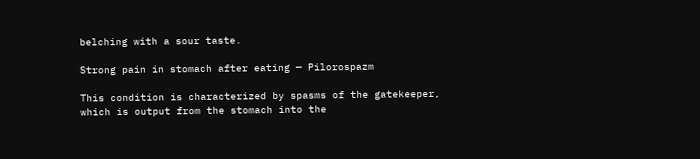belching with a sour taste.

Strong pain in stomach after eating — Pilorospazm

This condition is characterized by spasms of the gatekeeper, which is output from the stomach into the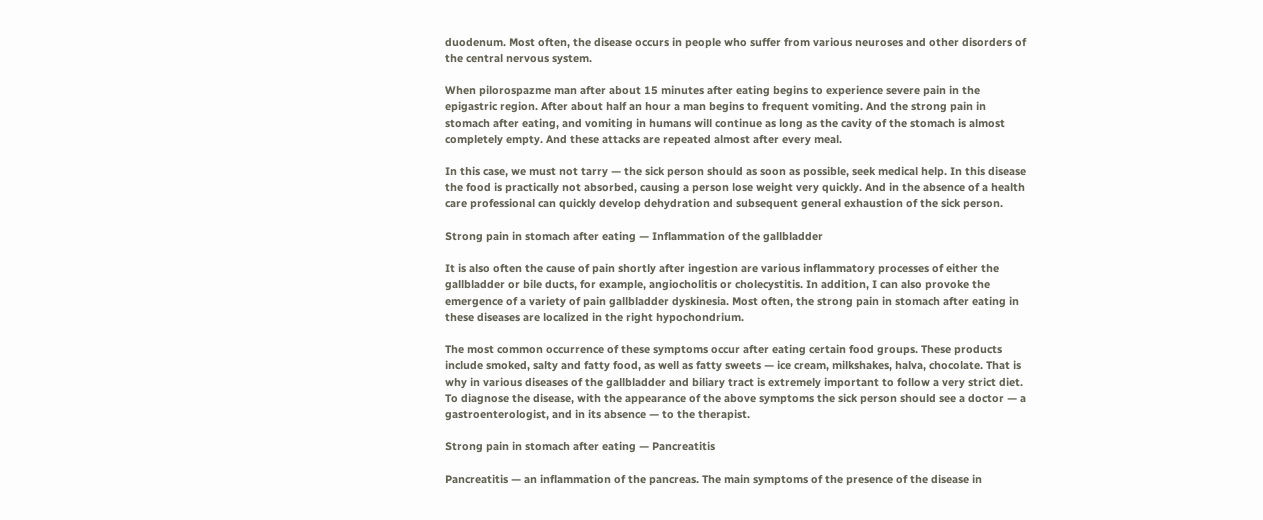duodenum. Most often, the disease occurs in people who suffer from various neuroses and other disorders of the central nervous system.

When pilorospazme man after about 15 minutes after eating begins to experience severe pain in the epigastric region. After about half an hour a man begins to frequent vomiting. And the strong pain in stomach after eating, and vomiting in humans will continue as long as the cavity of the stomach is almost completely empty. And these attacks are repeated almost after every meal.

In this case, we must not tarry — the sick person should as soon as possible, seek medical help. In this disease the food is practically not absorbed, causing a person lose weight very quickly. And in the absence of a health care professional can quickly develop dehydration and subsequent general exhaustion of the sick person.

Strong pain in stomach after eating — Inflammation of the gallbladder

It is also often the cause of pain shortly after ingestion are various inflammatory processes of either the gallbladder or bile ducts, for example, angiocholitis or cholecystitis. In addition, I can also provoke the emergence of a variety of pain gallbladder dyskinesia. Most often, the strong pain in stomach after eating in these diseases are localized in the right hypochondrium.

The most common occurrence of these symptoms occur after eating certain food groups. These products include smoked, salty and fatty food, as well as fatty sweets — ice cream, milkshakes, halva, chocolate. That is why in various diseases of the gallbladder and biliary tract is extremely important to follow a very strict diet. To diagnose the disease, with the appearance of the above symptoms the sick person should see a doctor — a gastroenterologist, and in its absence — to the therapist.

Strong pain in stomach after eating — Pancreatitis

Pancreatitis — an inflammation of the pancreas. The main symptoms of the presence of the disease in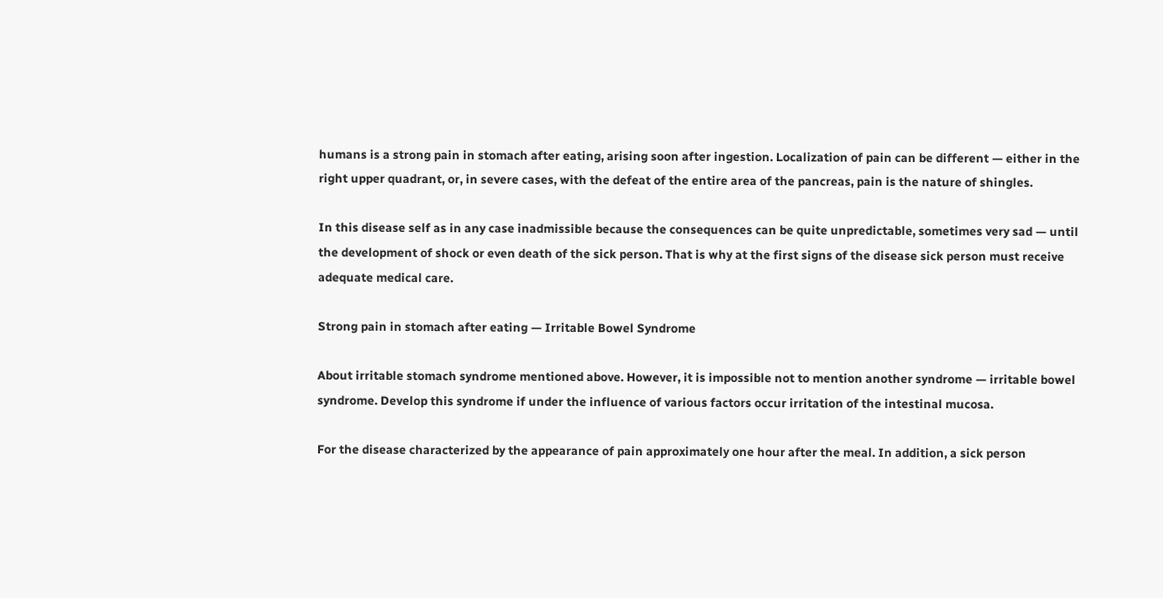humans is a strong pain in stomach after eating, arising soon after ingestion. Localization of pain can be different — either in the right upper quadrant, or, in severe cases, with the defeat of the entire area of the pancreas, pain is the nature of shingles.

In this disease self as in any case inadmissible because the consequences can be quite unpredictable, sometimes very sad — until the development of shock or even death of the sick person. That is why at the first signs of the disease sick person must receive adequate medical care.

Strong pain in stomach after eating — Irritable Bowel Syndrome

About irritable stomach syndrome mentioned above. However, it is impossible not to mention another syndrome — irritable bowel syndrome. Develop this syndrome if under the influence of various factors occur irritation of the intestinal mucosa.

For the disease characterized by the appearance of pain approximately one hour after the meal. In addition, a sick person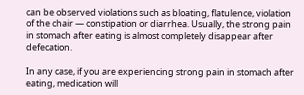can be observed violations such as bloating, flatulence, violation of the chair — constipation or diarrhea. Usually, the strong pain in stomach after eating is almost completely disappear after defecation.

In any case, if you are experiencing strong pain in stomach after eating, medication will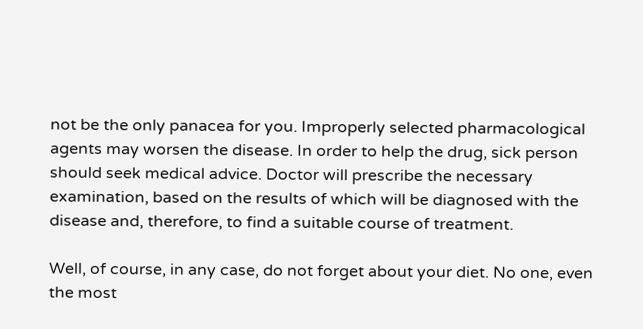not be the only panacea for you. Improperly selected pharmacological agents may worsen the disease. In order to help the drug, sick person should seek medical advice. Doctor will prescribe the necessary examination, based on the results of which will be diagnosed with the disease and, therefore, to find a suitable course of treatment.

Well, of course, in any case, do not forget about your diet. No one, even the most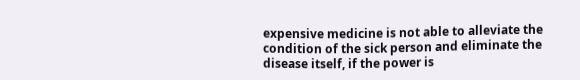expensive medicine is not able to alleviate the condition of the sick person and eliminate the disease itself, if the power is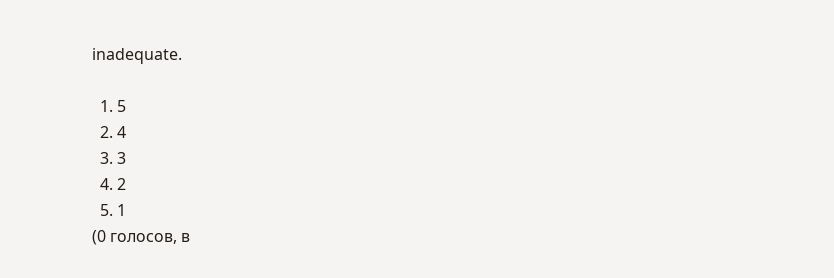inadequate.

  1. 5
  2. 4
  3. 3
  4. 2
  5. 1
(0 голосов, в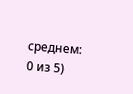среднем: 0 из 5)